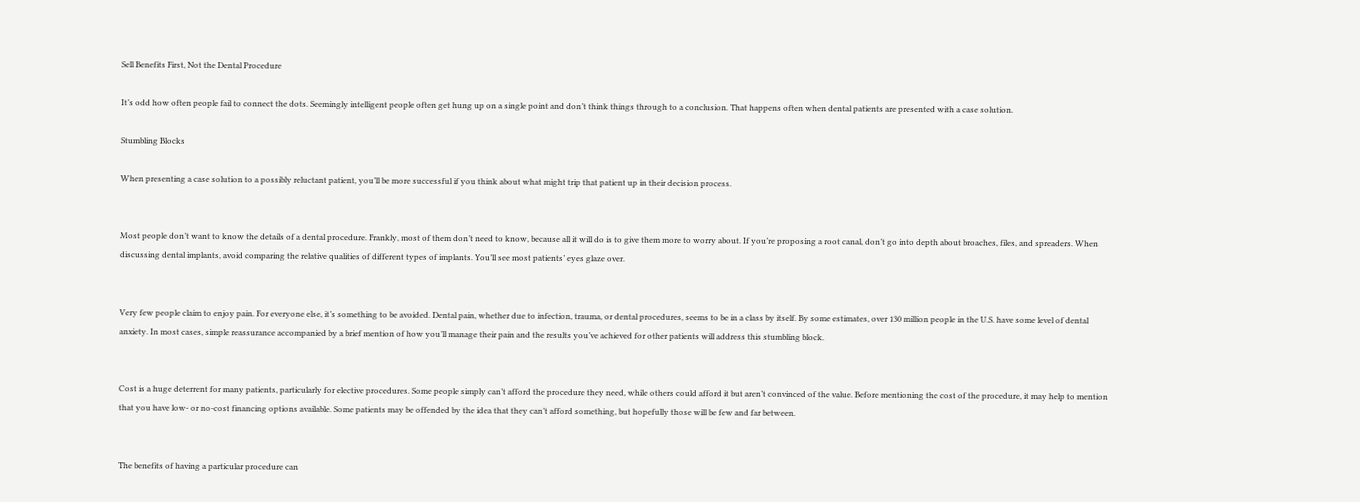Sell Benefits First, Not the Dental Procedure

It’s odd how often people fail to connect the dots. Seemingly intelligent people often get hung up on a single point and don’t think things through to a conclusion. That happens often when dental patients are presented with a case solution.

Stumbling Blocks

When presenting a case solution to a possibly reluctant patient, you’ll be more successful if you think about what might trip that patient up in their decision process.


Most people don’t want to know the details of a dental procedure. Frankly, most of them don’t need to know, because all it will do is to give them more to worry about. If you’re proposing a root canal, don’t go into depth about broaches, files, and spreaders. When discussing dental implants, avoid comparing the relative qualities of different types of implants. You’ll see most patients’ eyes glaze over.


Very few people claim to enjoy pain. For everyone else, it’s something to be avoided. Dental pain, whether due to infection, trauma, or dental procedures, seems to be in a class by itself. By some estimates, over 130 million people in the U.S. have some level of dental anxiety. In most cases, simple reassurance accompanied by a brief mention of how you’ll manage their pain and the results you’ve achieved for other patients will address this stumbling block.


Cost is a huge deterrent for many patients, particularly for elective procedures. Some people simply can’t afford the procedure they need, while others could afford it but aren’t convinced of the value. Before mentioning the cost of the procedure, it may help to mention that you have low- or no-cost financing options available. Some patients may be offended by the idea that they can’t afford something, but hopefully those will be few and far between.


The benefits of having a particular procedure can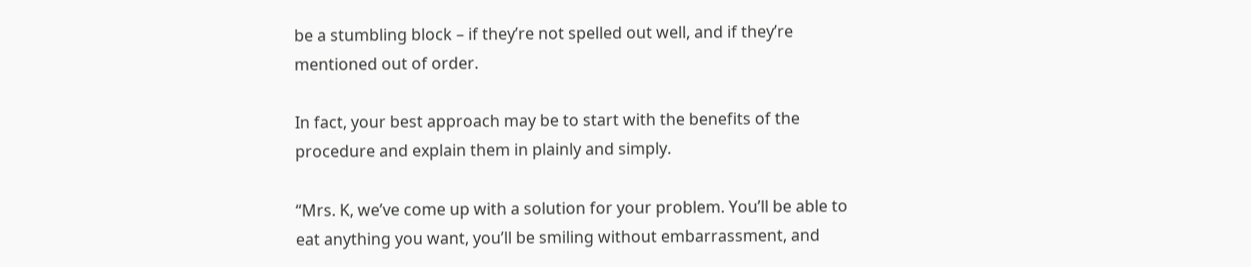be a stumbling block – if they’re not spelled out well, and if they’re mentioned out of order.

In fact, your best approach may be to start with the benefits of the procedure and explain them in plainly and simply.

“Mrs. K, we’ve come up with a solution for your problem. You’ll be able to eat anything you want, you’ll be smiling without embarrassment, and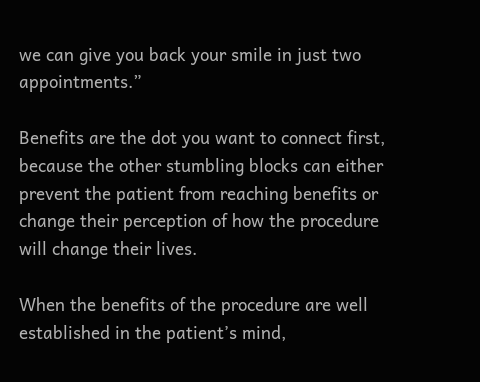we can give you back your smile in just two appointments.”

Benefits are the dot you want to connect first, because the other stumbling blocks can either prevent the patient from reaching benefits or change their perception of how the procedure will change their lives.

When the benefits of the procedure are well established in the patient’s mind,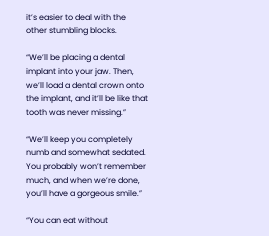it’s easier to deal with the other stumbling blocks.

“We’ll be placing a dental implant into your jaw. Then, we’ll load a dental crown onto the implant, and it’ll be like that tooth was never missing.”

“We’ll keep you completely numb and somewhat sedated. You probably won’t remember much, and when we’re done, you’ll have a gorgeous smile.”

“You can eat without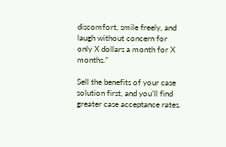discomfort, smile freely, and laugh without concern for only X dollars a month for X months.”

Sell the benefits of your case solution first, and you’ll find greater case acceptance rates.